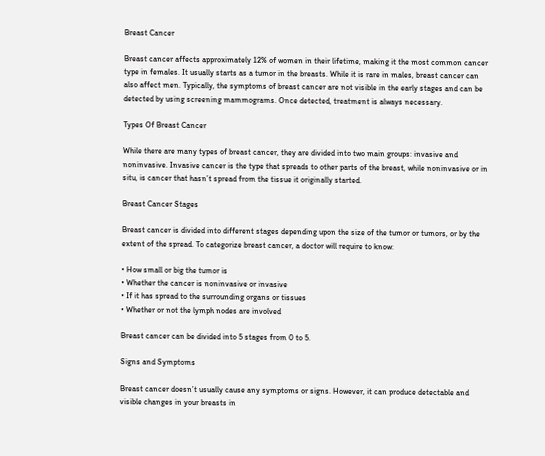Breast Cancer

Breast cancer affects approximately 12% of women in their lifetime, making it the most common cancer type in females. It usually starts as a tumor in the breasts. While it is rare in males, breast cancer can also affect men. Typically, the symptoms of breast cancer are not visible in the early stages and can be detected by using screening mammograms. Once detected, treatment is always necessary.

Types Of Breast Cancer

While there are many types of breast cancer, they are divided into two main groups: invasive and noninvasive. Invasive cancer is the type that spreads to other parts of the breast, while noninvasive or in situ, is cancer that hasn’t spread from the tissue it originally started.

Breast Cancer Stages

Breast cancer is divided into different stages depending upon the size of the tumor or tumors, or by the extent of the spread. To categorize breast cancer, a doctor will require to know:

• How small or big the tumor is
• Whether the cancer is noninvasive or invasive
• If it has spread to the surrounding organs or tissues
• Whether or not the lymph nodes are involved

Breast cancer can be divided into 5 stages from 0 to 5.

Signs and Symptoms

Breast cancer doesn’t usually cause any symptoms or signs. However, it can produce detectable and visible changes in your breasts in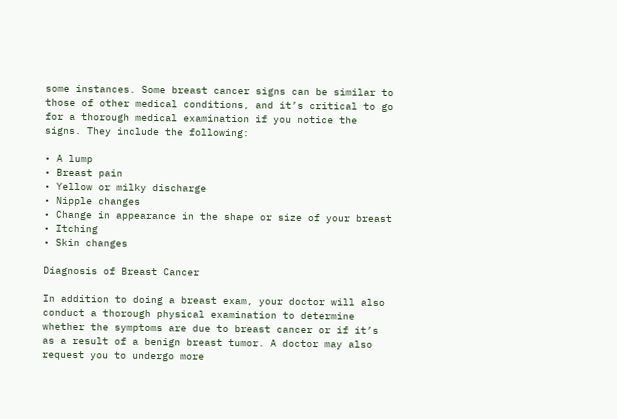some instances. Some breast cancer signs can be similar to those of other medical conditions, and it’s critical to go for a thorough medical examination if you notice the signs. They include the following:

• A lump
• Breast pain
• Yellow or milky discharge
• Nipple changes
• Change in appearance in the shape or size of your breast
• Itching
• Skin changes

Diagnosis of Breast Cancer

In addition to doing a breast exam, your doctor will also conduct a thorough physical examination to determine whether the symptoms are due to breast cancer or if it’s as a result of a benign breast tumor. A doctor may also request you to undergo more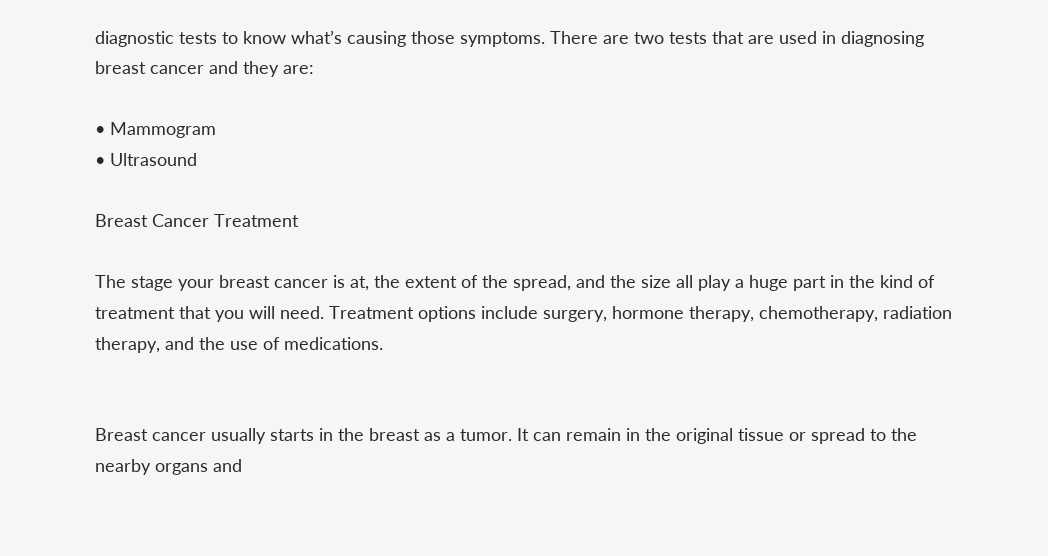diagnostic tests to know what’s causing those symptoms. There are two tests that are used in diagnosing breast cancer and they are:

• Mammogram
• Ultrasound

Breast Cancer Treatment

The stage your breast cancer is at, the extent of the spread, and the size all play a huge part in the kind of treatment that you will need. Treatment options include surgery, hormone therapy, chemotherapy, radiation therapy, and the use of medications.


Breast cancer usually starts in the breast as a tumor. It can remain in the original tissue or spread to the nearby organs and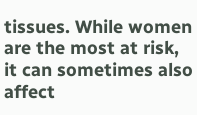tissues. While women are the most at risk, it can sometimes also affect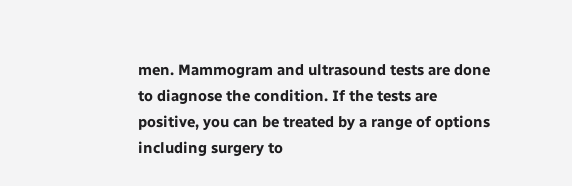men. Mammogram and ultrasound tests are done to diagnose the condition. If the tests are positive, you can be treated by a range of options including surgery to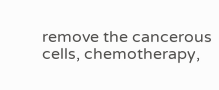remove the cancerous cells, chemotherapy,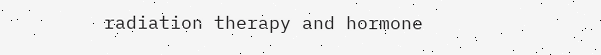radiation therapy and hormone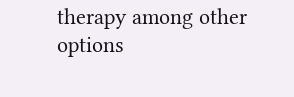therapy among other options